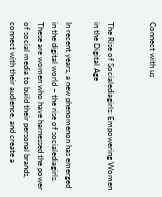Connect with us


The Rise of Socialediagirls: Empowering Women in the Digital Age

In recent years, a new phenomenon has emerged in the digital world – the rise of socialediagirls. These are women who have harnessed the power of social media to build their personal brands, connect with their audience, and create a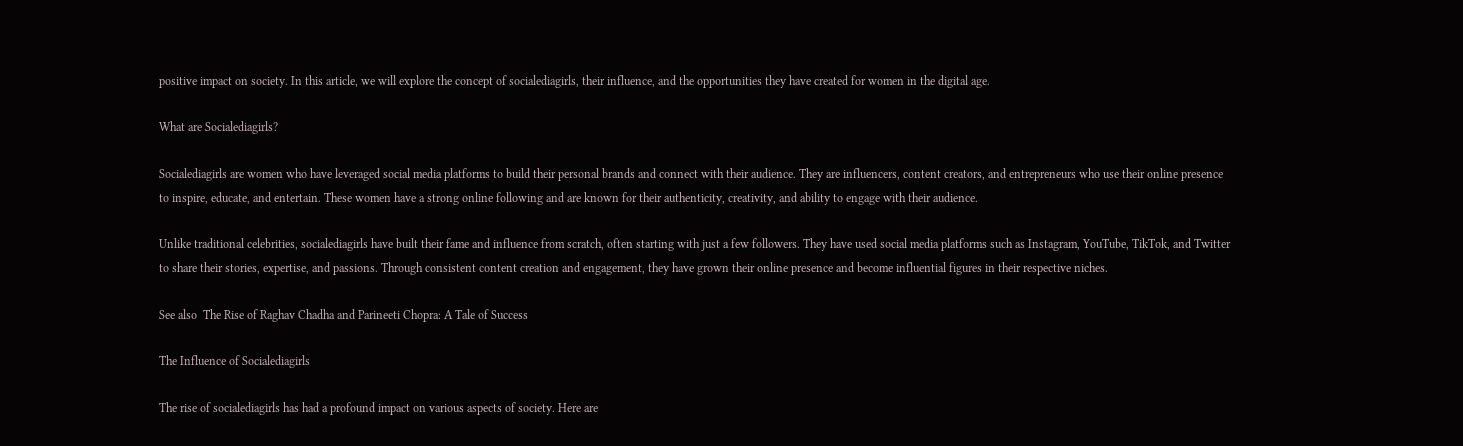positive impact on society. In this article, we will explore the concept of socialediagirls, their influence, and the opportunities they have created for women in the digital age.

What are Socialediagirls?

Socialediagirls are women who have leveraged social media platforms to build their personal brands and connect with their audience. They are influencers, content creators, and entrepreneurs who use their online presence to inspire, educate, and entertain. These women have a strong online following and are known for their authenticity, creativity, and ability to engage with their audience.

Unlike traditional celebrities, socialediagirls have built their fame and influence from scratch, often starting with just a few followers. They have used social media platforms such as Instagram, YouTube, TikTok, and Twitter to share their stories, expertise, and passions. Through consistent content creation and engagement, they have grown their online presence and become influential figures in their respective niches.

See also  The Rise of Raghav Chadha and Parineeti Chopra: A Tale of Success

The Influence of Socialediagirls

The rise of socialediagirls has had a profound impact on various aspects of society. Here are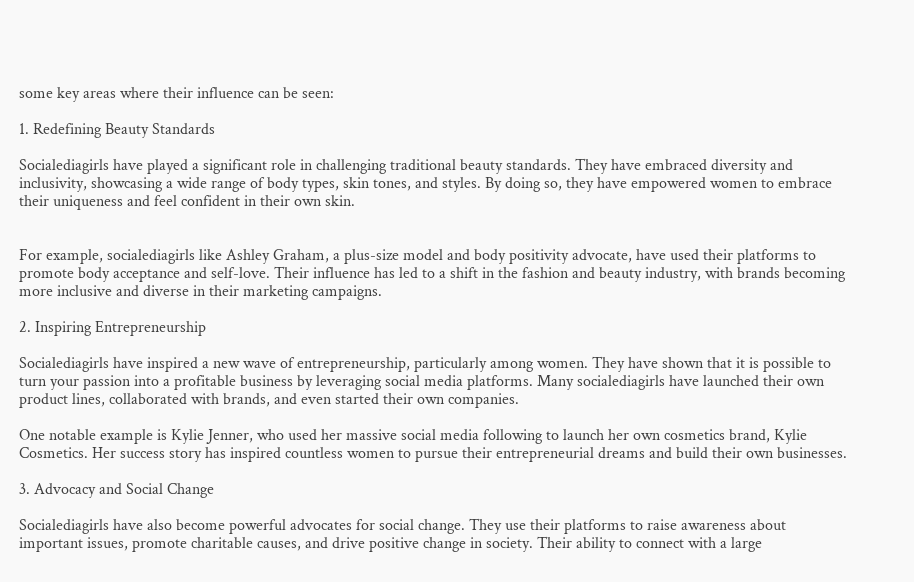some key areas where their influence can be seen:

1. Redefining Beauty Standards

Socialediagirls have played a significant role in challenging traditional beauty standards. They have embraced diversity and inclusivity, showcasing a wide range of body types, skin tones, and styles. By doing so, they have empowered women to embrace their uniqueness and feel confident in their own skin.


For example, socialediagirls like Ashley Graham, a plus-size model and body positivity advocate, have used their platforms to promote body acceptance and self-love. Their influence has led to a shift in the fashion and beauty industry, with brands becoming more inclusive and diverse in their marketing campaigns.

2. Inspiring Entrepreneurship

Socialediagirls have inspired a new wave of entrepreneurship, particularly among women. They have shown that it is possible to turn your passion into a profitable business by leveraging social media platforms. Many socialediagirls have launched their own product lines, collaborated with brands, and even started their own companies.

One notable example is Kylie Jenner, who used her massive social media following to launch her own cosmetics brand, Kylie Cosmetics. Her success story has inspired countless women to pursue their entrepreneurial dreams and build their own businesses.

3. Advocacy and Social Change

Socialediagirls have also become powerful advocates for social change. They use their platforms to raise awareness about important issues, promote charitable causes, and drive positive change in society. Their ability to connect with a large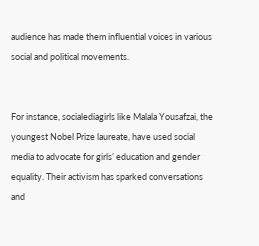audience has made them influential voices in various social and political movements.


For instance, socialediagirls like Malala Yousafzai, the youngest Nobel Prize laureate, have used social media to advocate for girls’ education and gender equality. Their activism has sparked conversations and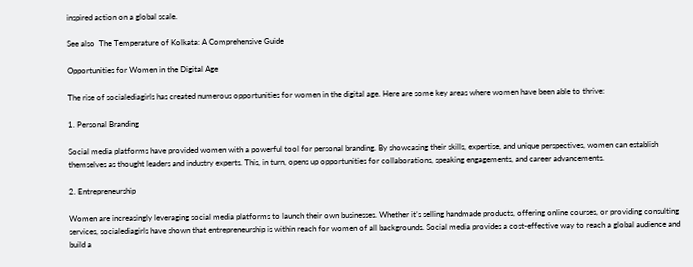inspired action on a global scale.

See also  The Temperature of Kolkata: A Comprehensive Guide

Opportunities for Women in the Digital Age

The rise of socialediagirls has created numerous opportunities for women in the digital age. Here are some key areas where women have been able to thrive:

1. Personal Branding

Social media platforms have provided women with a powerful tool for personal branding. By showcasing their skills, expertise, and unique perspectives, women can establish themselves as thought leaders and industry experts. This, in turn, opens up opportunities for collaborations, speaking engagements, and career advancements.

2. Entrepreneurship

Women are increasingly leveraging social media platforms to launch their own businesses. Whether it’s selling handmade products, offering online courses, or providing consulting services, socialediagirls have shown that entrepreneurship is within reach for women of all backgrounds. Social media provides a cost-effective way to reach a global audience and build a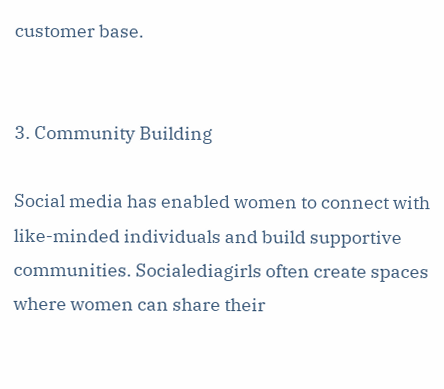customer base.


3. Community Building

Social media has enabled women to connect with like-minded individuals and build supportive communities. Socialediagirls often create spaces where women can share their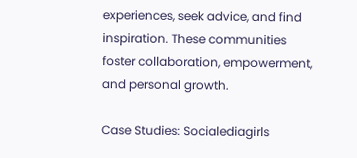experiences, seek advice, and find inspiration. These communities foster collaboration, empowerment, and personal growth.

Case Studies: Socialediagirls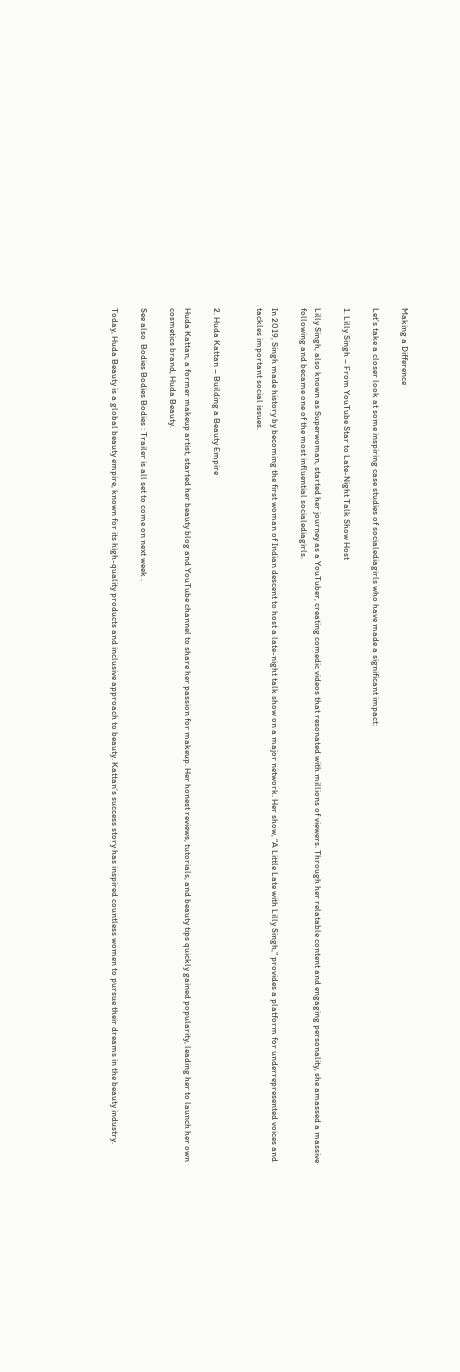Making a Difference

Let’s take a closer look at some inspiring case studies of socialediagirls who have made a significant impact:

1. Lilly Singh – From YouTube Star to Late-Night Talk Show Host

Lilly Singh, also known as Superwoman, started her journey as a YouTuber, creating comedic videos that resonated with millions of viewers. Through her relatable content and engaging personality, she amassed a massive following and became one of the most influential socialediagirls.

In 2019, Singh made history by becoming the first woman of Indian descent to host a late-night talk show on a major network. Her show, “A Little Late with Lilly Singh,” provides a platform for underrepresented voices and tackles important social issues.


2. Huda Kattan – Building a Beauty Empire

Huda Kattan, a former makeup artist, started her beauty blog and YouTube channel to share her passion for makeup. Her honest reviews, tutorials, and beauty tips quickly gained popularity, leading her to launch her own cosmetics brand, Huda Beauty.

See also  Bodies Bodies Bodies : Trailer is all set to come on next week .

Today, Huda Beauty is a global beauty empire, known for its high-quality products and inclusive approach to beauty. Kattan’s success story has inspired countless women to pursue their dreams in the beauty industry.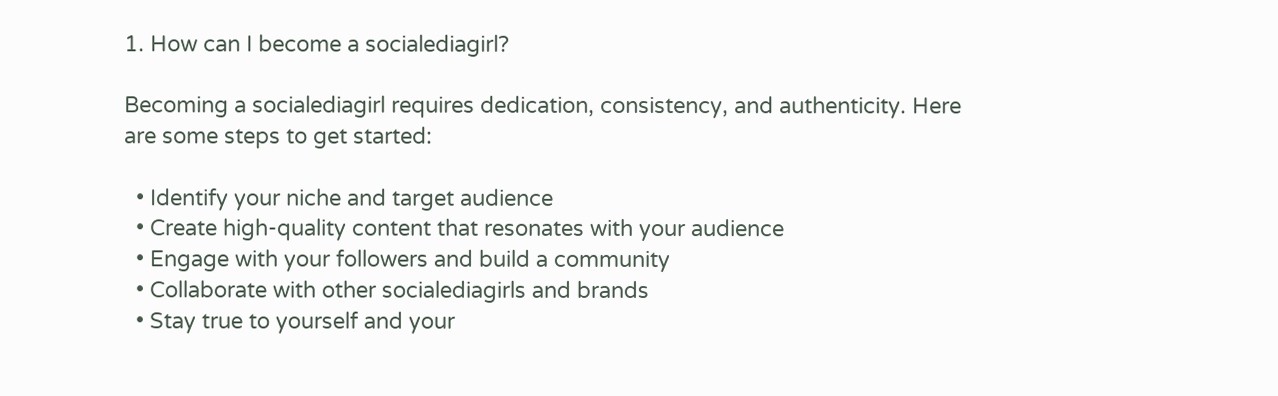1. How can I become a socialediagirl?

Becoming a socialediagirl requires dedication, consistency, and authenticity. Here are some steps to get started:

  • Identify your niche and target audience
  • Create high-quality content that resonates with your audience
  • Engage with your followers and build a community
  • Collaborate with other socialediagirls and brands
  • Stay true to yourself and your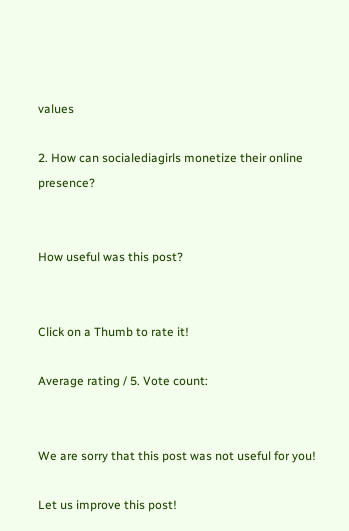values

2. How can socialediagirls monetize their online presence?


How useful was this post?


Click on a Thumb to rate it!

Average rating / 5. Vote count:


We are sorry that this post was not useful for you!

Let us improve this post!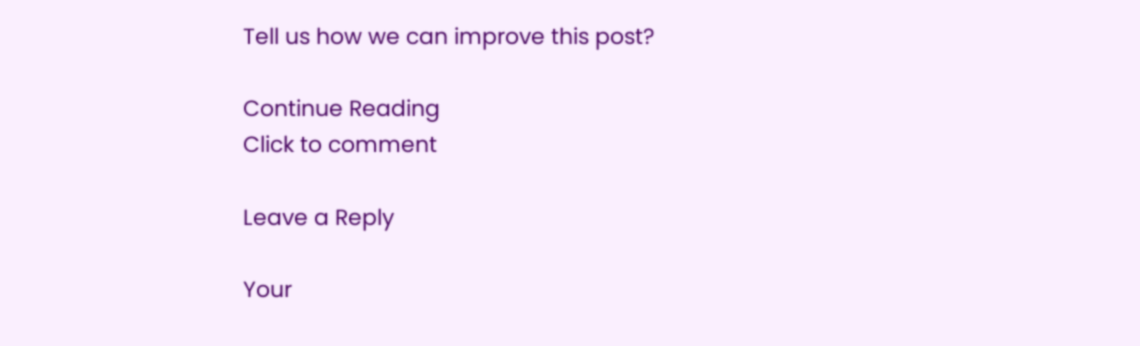Tell us how we can improve this post?

Continue Reading
Click to comment

Leave a Reply

Your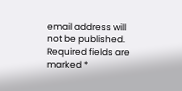email address will not be published. Required fields are marked *